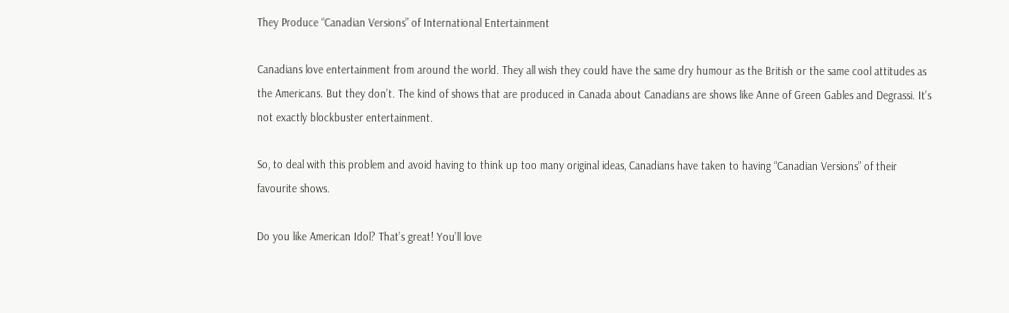They Produce “Canadian Versions” of International Entertainment

Canadians love entertainment from around the world. They all wish they could have the same dry humour as the British or the same cool attitudes as the Americans. But they don’t. The kind of shows that are produced in Canada about Canadians are shows like Anne of Green Gables and Degrassi. It’s not exactly blockbuster entertainment.

So, to deal with this problem and avoid having to think up too many original ideas, Canadians have taken to having “Canadian Versions” of their favourite shows.

Do you like American Idol? That’s great! You’ll love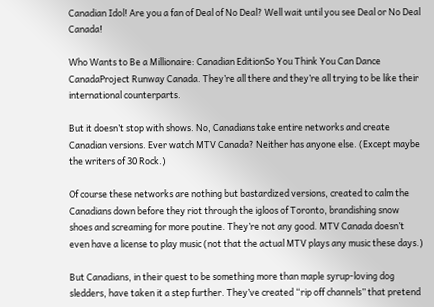Canadian Idol! Are you a fan of Deal of No Deal? Well wait until you see Deal or No Deal Canada!

Who Wants to Be a Millionaire: Canadian EditionSo You Think You Can Dance CanadaProject Runway Canada. They’re all there and they’re all trying to be like their international counterparts.

But it doesn’t stop with shows. No, Canadians take entire networks and create Canadian versions. Ever watch MTV Canada? Neither has anyone else. (Except maybe the writers of 30 Rock.)

Of course these networks are nothing but bastardized versions, created to calm the Canadians down before they riot through the igloos of Toronto, brandishing snow shoes and screaming for more poutine. They’re not any good. MTV Canada doesn’t even have a license to play music (not that the actual MTV plays any music these days.)

But Canadians, in their quest to be something more than maple syrup-loving dog sledders, have taken it a step further. They’ve created “rip off channels” that pretend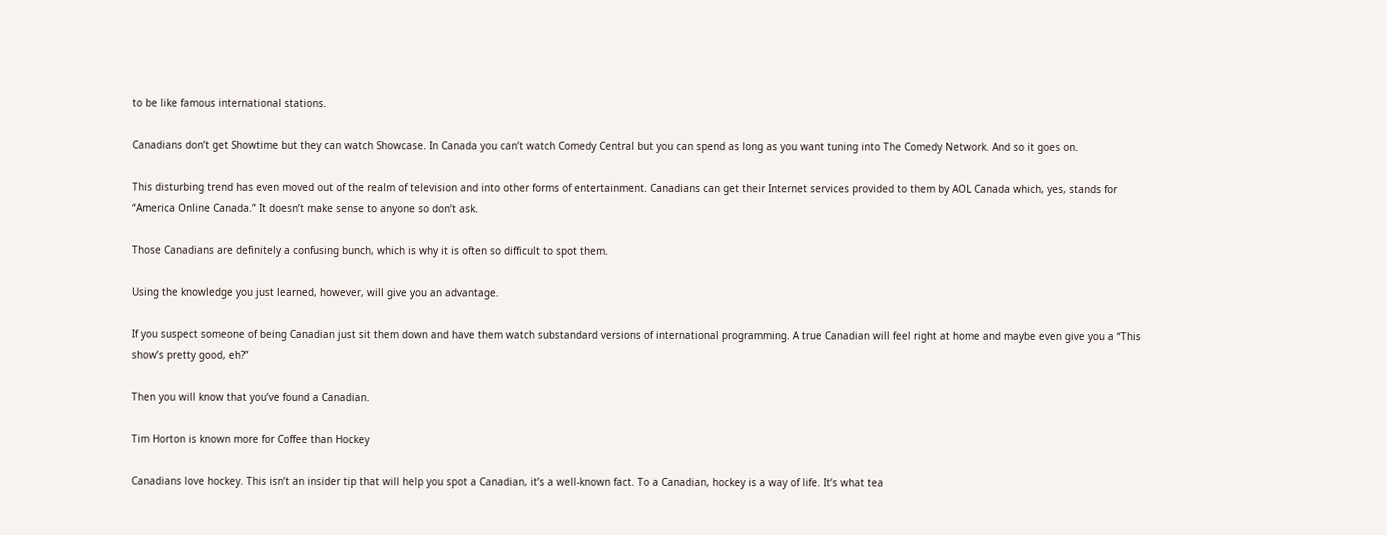to be like famous international stations.

Canadians don’t get Showtime but they can watch Showcase. In Canada you can’t watch Comedy Central but you can spend as long as you want tuning into The Comedy Network. And so it goes on.

This disturbing trend has even moved out of the realm of television and into other forms of entertainment. Canadians can get their Internet services provided to them by AOL Canada which, yes, stands for “America Online Canada.” It doesn’t make sense to anyone so don’t ask.

Those Canadians are definitely a confusing bunch, which is why it is often so difficult to spot them.

Using the knowledge you just learned, however, will give you an advantage.

If you suspect someone of being Canadian just sit them down and have them watch substandard versions of international programming. A true Canadian will feel right at home and maybe even give you a “This show’s pretty good, eh?”

Then you will know that you’ve found a Canadian.

Tim Horton is known more for Coffee than Hockey

Canadians love hockey. This isn’t an insider tip that will help you spot a Canadian, it’s a well-known fact. To a Canadian, hockey is a way of life. It’s what tea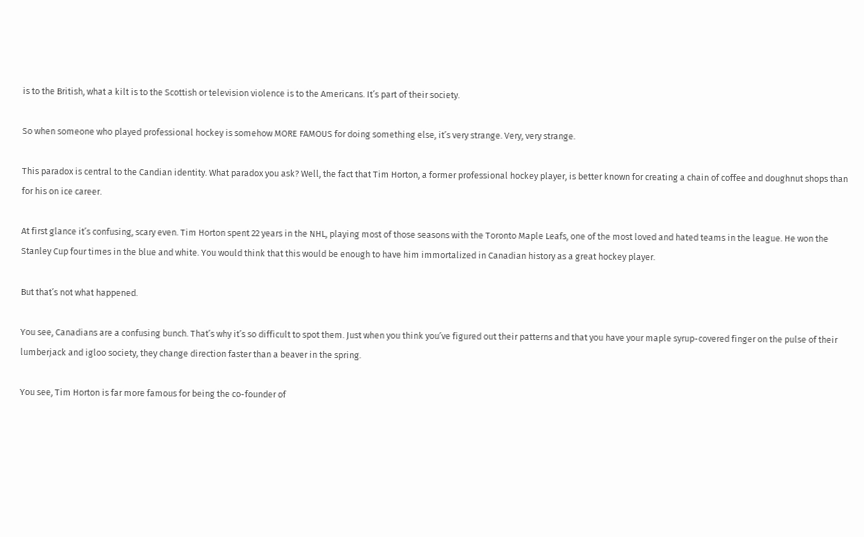is to the British, what a kilt is to the Scottish or television violence is to the Americans. It’s part of their society.

So when someone who played professional hockey is somehow MORE FAMOUS for doing something else, it’s very strange. Very, very strange.

This paradox is central to the Candian identity. What paradox you ask? Well, the fact that Tim Horton, a former professional hockey player, is better known for creating a chain of coffee and doughnut shops than for his on ice career.

At first glance it’s confusing, scary even. Tim Horton spent 22 years in the NHL, playing most of those seasons with the Toronto Maple Leafs, one of the most loved and hated teams in the league. He won the Stanley Cup four times in the blue and white. You would think that this would be enough to have him immortalized in Canadian history as a great hockey player.

But that’s not what happened.

You see, Canadians are a confusing bunch. That’s why it’s so difficult to spot them. Just when you think you’ve figured out their patterns and that you have your maple syrup-covered finger on the pulse of their lumberjack and igloo society, they change direction faster than a beaver in the spring.

You see, Tim Horton is far more famous for being the co-founder of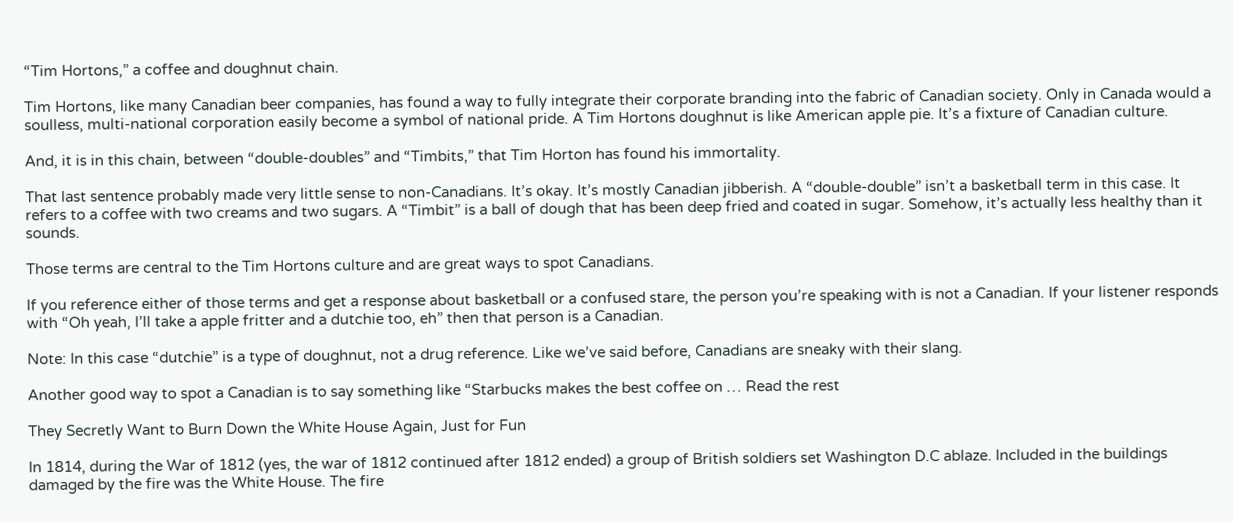“Tim Hortons,” a coffee and doughnut chain.

Tim Hortons, like many Canadian beer companies, has found a way to fully integrate their corporate branding into the fabric of Canadian society. Only in Canada would a soulless, multi-national corporation easily become a symbol of national pride. A Tim Hortons doughnut is like American apple pie. It’s a fixture of Canadian culture.

And, it is in this chain, between “double-doubles” and “Timbits,” that Tim Horton has found his immortality.

That last sentence probably made very little sense to non-Canadians. It’s okay. It’s mostly Canadian jibberish. A “double-double” isn’t a basketball term in this case. It refers to a coffee with two creams and two sugars. A “Timbit” is a ball of dough that has been deep fried and coated in sugar. Somehow, it’s actually less healthy than it sounds.

Those terms are central to the Tim Hortons culture and are great ways to spot Canadians.

If you reference either of those terms and get a response about basketball or a confused stare, the person you’re speaking with is not a Canadian. If your listener responds with “Oh yeah, I’ll take a apple fritter and a dutchie too, eh” then that person is a Canadian.

Note: In this case “dutchie” is a type of doughnut, not a drug reference. Like we’ve said before, Canadians are sneaky with their slang.

Another good way to spot a Canadian is to say something like “Starbucks makes the best coffee on … Read the rest

They Secretly Want to Burn Down the White House Again, Just for Fun

In 1814, during the War of 1812 (yes, the war of 1812 continued after 1812 ended) a group of British soldiers set Washington D.C ablaze. Included in the buildings damaged by the fire was the White House. The fire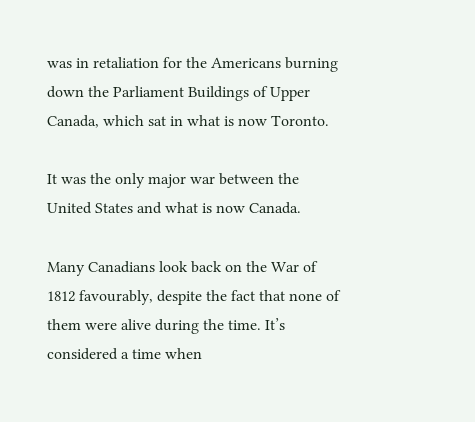was in retaliation for the Americans burning down the Parliament Buildings of Upper Canada, which sat in what is now Toronto.

It was the only major war between the United States and what is now Canada.

Many Canadians look back on the War of 1812 favourably, despite the fact that none of them were alive during the time. It’s considered a time when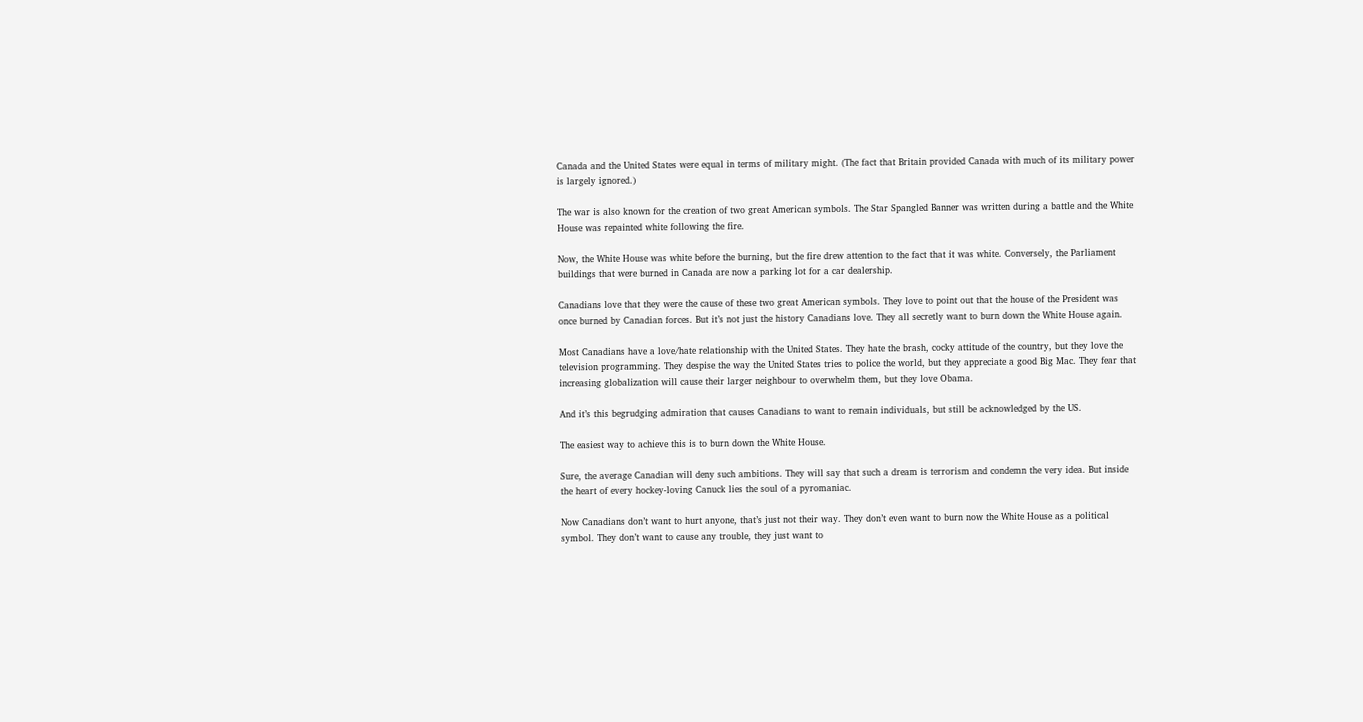Canada and the United States were equal in terms of military might. (The fact that Britain provided Canada with much of its military power is largely ignored.)

The war is also known for the creation of two great American symbols. The Star Spangled Banner was written during a battle and the White House was repainted white following the fire.

Now, the White House was white before the burning, but the fire drew attention to the fact that it was white. Conversely, the Parliament buildings that were burned in Canada are now a parking lot for a car dealership.

Canadians love that they were the cause of these two great American symbols. They love to point out that the house of the President was once burned by Canadian forces. But it’s not just the history Canadians love. They all secretly want to burn down the White House again.

Most Canadians have a love/hate relationship with the United States. They hate the brash, cocky attitude of the country, but they love the television programming. They despise the way the United States tries to police the world, but they appreciate a good Big Mac. They fear that increasing globalization will cause their larger neighbour to overwhelm them, but they love Obama.

And it’s this begrudging admiration that causes Canadians to want to remain individuals, but still be acknowledged by the US.

The easiest way to achieve this is to burn down the White House.

Sure, the average Canadian will deny such ambitions. They will say that such a dream is terrorism and condemn the very idea. But inside the heart of every hockey-loving Canuck lies the soul of a pyromaniac.

Now Canadians don’t want to hurt anyone, that’s just not their way. They don’t even want to burn now the White House as a political symbol. They don’t want to cause any trouble, they just want to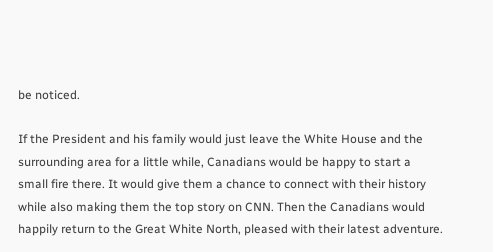be noticed.

If the President and his family would just leave the White House and the surrounding area for a little while, Canadians would be happy to start a small fire there. It would give them a chance to connect with their history while also making them the top story on CNN. Then the Canadians would happily return to the Great White North, pleased with their latest adventure.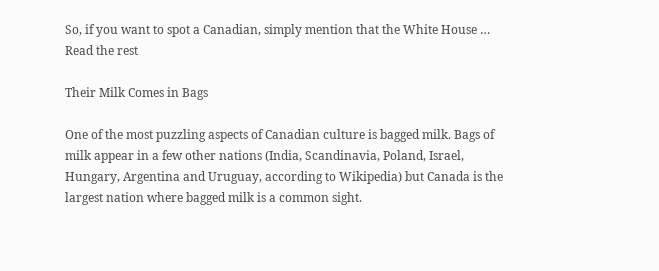So, if you want to spot a Canadian, simply mention that the White House … Read the rest

Their Milk Comes in Bags

One of the most puzzling aspects of Canadian culture is bagged milk. Bags of milk appear in a few other nations (India, Scandinavia, Poland, Israel, Hungary, Argentina and Uruguay, according to Wikipedia) but Canada is the largest nation where bagged milk is a common sight.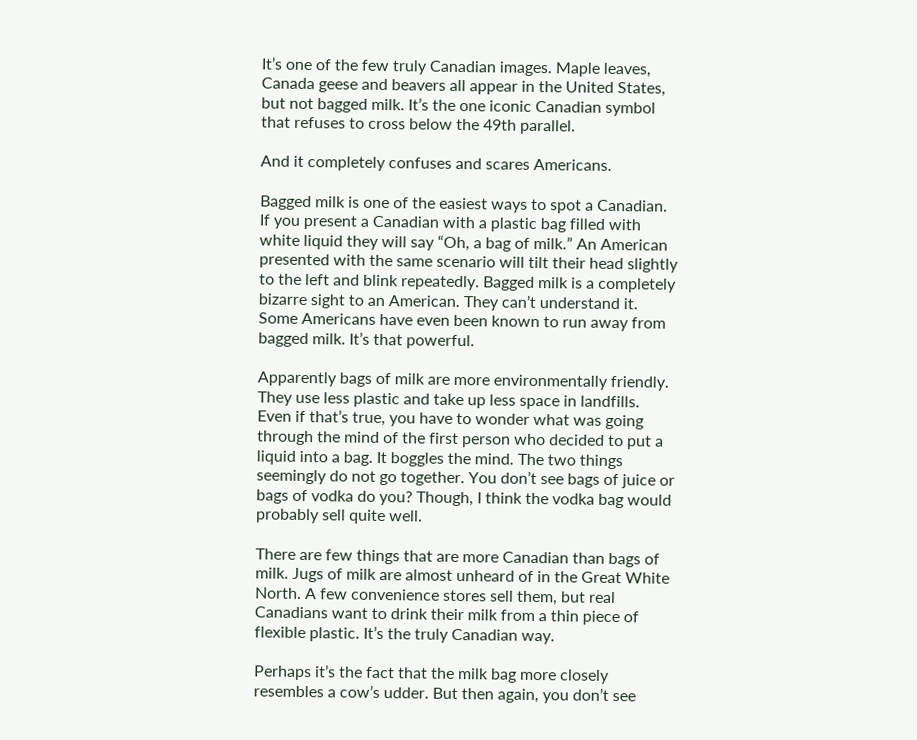It’s one of the few truly Canadian images. Maple leaves, Canada geese and beavers all appear in the United States, but not bagged milk. It’s the one iconic Canadian symbol that refuses to cross below the 49th parallel.

And it completely confuses and scares Americans.

Bagged milk is one of the easiest ways to spot a Canadian. If you present a Canadian with a plastic bag filled with white liquid they will say “Oh, a bag of milk.” An American presented with the same scenario will tilt their head slightly to the left and blink repeatedly. Bagged milk is a completely bizarre sight to an American. They can’t understand it. Some Americans have even been known to run away from bagged milk. It’s that powerful.

Apparently bags of milk are more environmentally friendly. They use less plastic and take up less space in landfills. Even if that’s true, you have to wonder what was going through the mind of the first person who decided to put a liquid into a bag. It boggles the mind. The two things seemingly do not go together. You don’t see bags of juice or bags of vodka do you? Though, I think the vodka bag would probably sell quite well.

There are few things that are more Canadian than bags of milk. Jugs of milk are almost unheard of in the Great White North. A few convenience stores sell them, but real Canadians want to drink their milk from a thin piece of flexible plastic. It’s the truly Canadian way.

Perhaps it’s the fact that the milk bag more closely resembles a cow’s udder. But then again, you don’t see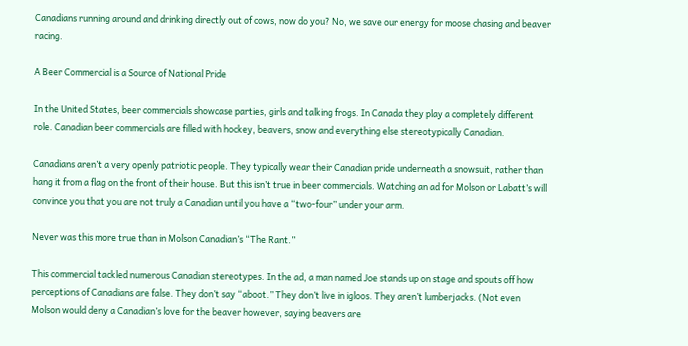Canadians running around and drinking directly out of cows, now do you? No, we save our energy for moose chasing and beaver racing.

A Beer Commercial is a Source of National Pride

In the United States, beer commercials showcase parties, girls and talking frogs. In Canada they play a completely different role. Canadian beer commercials are filled with hockey, beavers, snow and everything else stereotypically Canadian.

Canadians aren’t a very openly patriotic people. They typically wear their Canadian pride underneath a snowsuit, rather than hang it from a flag on the front of their house. But this isn’t true in beer commercials. Watching an ad for Molson or Labatt’s will convince you that you are not truly a Canadian until you have a “two-four” under your arm.

Never was this more true than in Molson Canadian’s “The Rant.”

This commercial tackled numerous Canadian stereotypes. In the ad, a man named Joe stands up on stage and spouts off how perceptions of Canadians are false. They don’t say “aboot.” They don’t live in igloos. They aren’t lumberjacks. (Not even Molson would deny a Canadian’s love for the beaver however, saying beavers are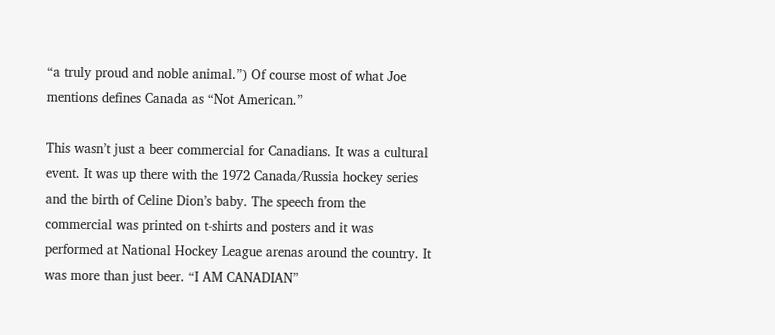“a truly proud and noble animal.”) Of course most of what Joe mentions defines Canada as “Not American.”

This wasn’t just a beer commercial for Canadians. It was a cultural event. It was up there with the 1972 Canada/Russia hockey series and the birth of Celine Dion’s baby. The speech from the commercial was printed on t-shirts and posters and it was performed at National Hockey League arenas around the country. It was more than just beer. “I AM CANADIAN”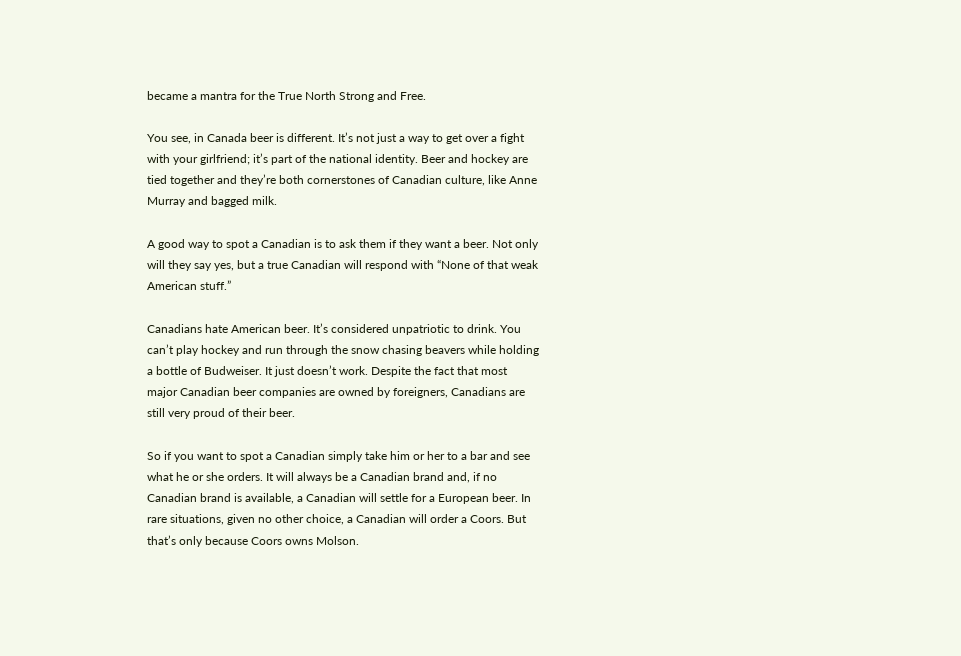became a mantra for the True North Strong and Free.

You see, in Canada beer is different. It’s not just a way to get over a fight with your girlfriend; it’s part of the national identity. Beer and hockey are tied together and they’re both cornerstones of Canadian culture, like Anne Murray and bagged milk.

A good way to spot a Canadian is to ask them if they want a beer. Not only will they say yes, but a true Canadian will respond with “None of that weak American stuff.”

Canadians hate American beer. It’s considered unpatriotic to drink. You can’t play hockey and run through the snow chasing beavers while holding a bottle of Budweiser. It just doesn’t work. Despite the fact that most major Canadian beer companies are owned by foreigners, Canadians are still very proud of their beer.

So if you want to spot a Canadian simply take him or her to a bar and see what he or she orders. It will always be a Canadian brand and, if no Canadian brand is available, a Canadian will settle for a European beer. In rare situations, given no other choice, a Canadian will order a Coors. But that’s only because Coors owns Molson.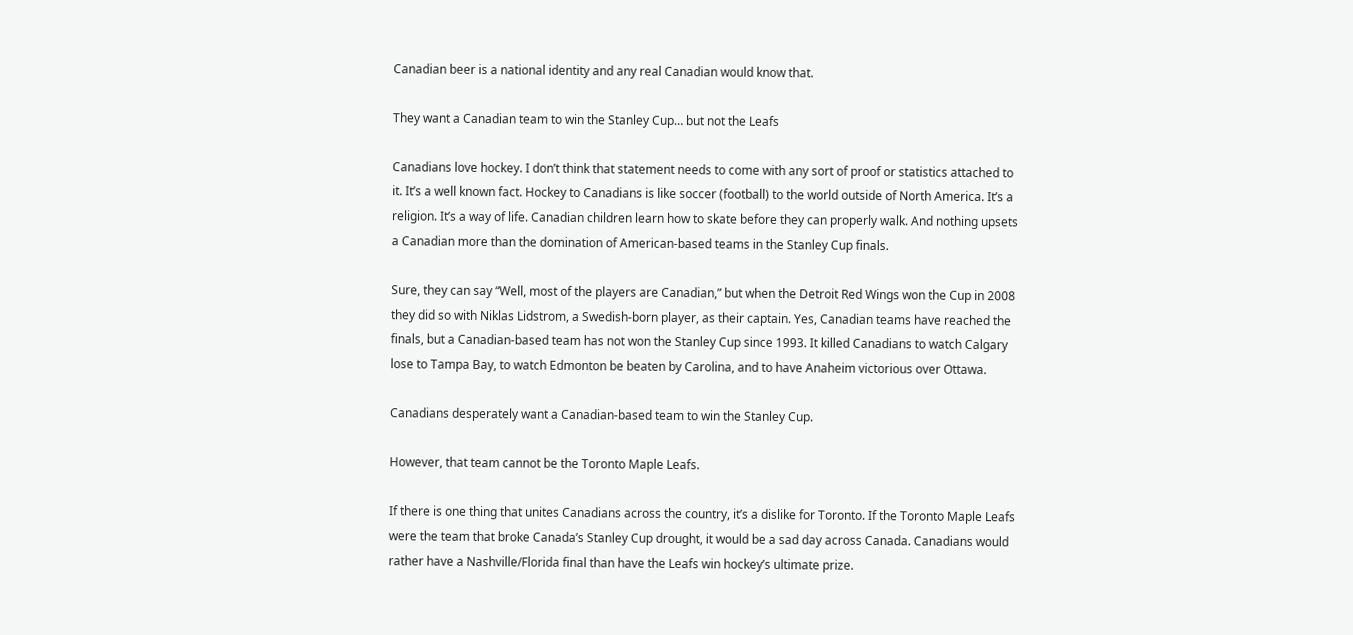Canadian beer is a national identity and any real Canadian would know that.

They want a Canadian team to win the Stanley Cup… but not the Leafs

Canadians love hockey. I don’t think that statement needs to come with any sort of proof or statistics attached to it. It’s a well known fact. Hockey to Canadians is like soccer (football) to the world outside of North America. It’s a religion. It’s a way of life. Canadian children learn how to skate before they can properly walk. And nothing upsets a Canadian more than the domination of American-based teams in the Stanley Cup finals.

Sure, they can say “Well, most of the players are Canadian,” but when the Detroit Red Wings won the Cup in 2008 they did so with Niklas Lidstrom, a Swedish-born player, as their captain. Yes, Canadian teams have reached the finals, but a Canadian-based team has not won the Stanley Cup since 1993. It killed Canadians to watch Calgary lose to Tampa Bay, to watch Edmonton be beaten by Carolina, and to have Anaheim victorious over Ottawa.

Canadians desperately want a Canadian-based team to win the Stanley Cup.

However, that team cannot be the Toronto Maple Leafs.

If there is one thing that unites Canadians across the country, it’s a dislike for Toronto. If the Toronto Maple Leafs were the team that broke Canada’s Stanley Cup drought, it would be a sad day across Canada. Canadians would rather have a Nashville/Florida final than have the Leafs win hockey’s ultimate prize.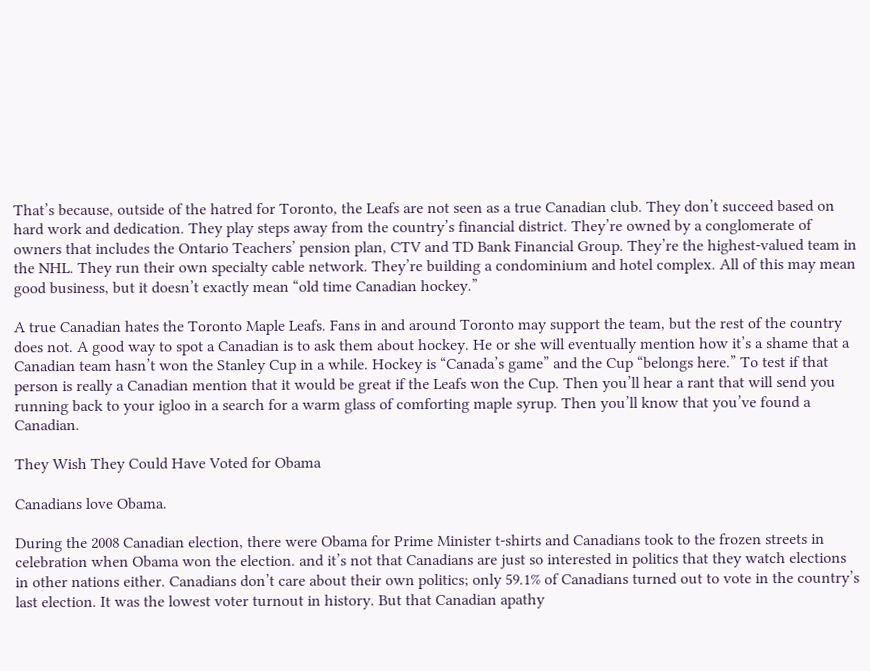That’s because, outside of the hatred for Toronto, the Leafs are not seen as a true Canadian club. They don’t succeed based on hard work and dedication. They play steps away from the country’s financial district. They’re owned by a conglomerate of owners that includes the Ontario Teachers’ pension plan, CTV and TD Bank Financial Group. They’re the highest-valued team in the NHL. They run their own specialty cable network. They’re building a condominium and hotel complex. All of this may mean good business, but it doesn’t exactly mean “old time Canadian hockey.”

A true Canadian hates the Toronto Maple Leafs. Fans in and around Toronto may support the team, but the rest of the country does not. A good way to spot a Canadian is to ask them about hockey. He or she will eventually mention how it’s a shame that a Canadian team hasn’t won the Stanley Cup in a while. Hockey is “Canada’s game” and the Cup “belongs here.” To test if that person is really a Canadian mention that it would be great if the Leafs won the Cup. Then you’ll hear a rant that will send you running back to your igloo in a search for a warm glass of comforting maple syrup. Then you’ll know that you’ve found a Canadian.

They Wish They Could Have Voted for Obama

Canadians love Obama.

During the 2008 Canadian election, there were Obama for Prime Minister t-shirts and Canadians took to the frozen streets in celebration when Obama won the election. and it’s not that Canadians are just so interested in politics that they watch elections in other nations either. Canadians don’t care about their own politics; only 59.1% of Canadians turned out to vote in the country’s last election. It was the lowest voter turnout in history. But that Canadian apathy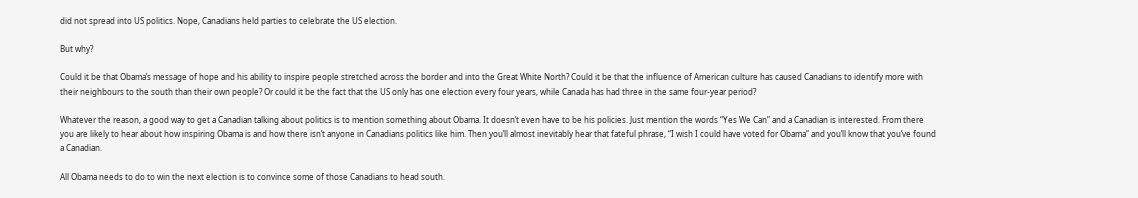did not spread into US politics. Nope, Canadians held parties to celebrate the US election.

But why?

Could it be that Obama’s message of hope and his ability to inspire people stretched across the border and into the Great White North? Could it be that the influence of American culture has caused Canadians to identify more with their neighbours to the south than their own people? Or could it be the fact that the US only has one election every four years, while Canada has had three in the same four-year period?

Whatever the reason, a good way to get a Canadian talking about politics is to mention something about Obama. It doesn’t even have to be his policies. Just mention the words “Yes We Can” and a Canadian is interested. From there you are likely to hear about how inspiring Obama is and how there isn’t anyone in Canadians politics like him. Then you’ll almost inevitably hear that fateful phrase, “I wish I could have voted for Obama” and you’ll know that you’ve found a Canadian.

All Obama needs to do to win the next election is to convince some of those Canadians to head south.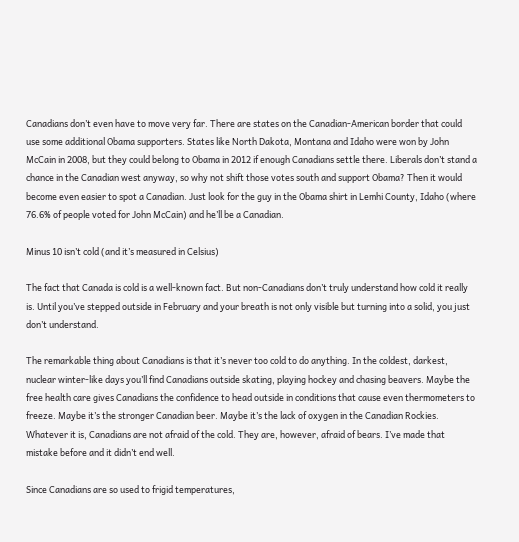Canadians don’t even have to move very far. There are states on the Canadian-American border that could use some additional Obama supporters. States like North Dakota, Montana and Idaho were won by John McCain in 2008, but they could belong to Obama in 2012 if enough Canadians settle there. Liberals don’t stand a chance in the Canadian west anyway, so why not shift those votes south and support Obama? Then it would become even easier to spot a Canadian. Just look for the guy in the Obama shirt in Lemhi County, Idaho (where 76.6% of people voted for John McCain) and he’ll be a Canadian.

Minus 10 isn’t cold (and it’s measured in Celsius)

The fact that Canada is cold is a well-known fact. But non-Canadians don’t truly understand how cold it really is. Until you’ve stepped outside in February and your breath is not only visible but turning into a solid, you just don’t understand.

The remarkable thing about Canadians is that it’s never too cold to do anything. In the coldest, darkest, nuclear winter-like days you’ll find Canadians outside skating, playing hockey and chasing beavers. Maybe the free health care gives Canadians the confidence to head outside in conditions that cause even thermometers to freeze. Maybe it’s the stronger Canadian beer. Maybe it’s the lack of oxygen in the Canadian Rockies. Whatever it is, Canadians are not afraid of the cold. They are, however, afraid of bears. I’ve made that mistake before and it didn’t end well.

Since Canadians are so used to frigid temperatures,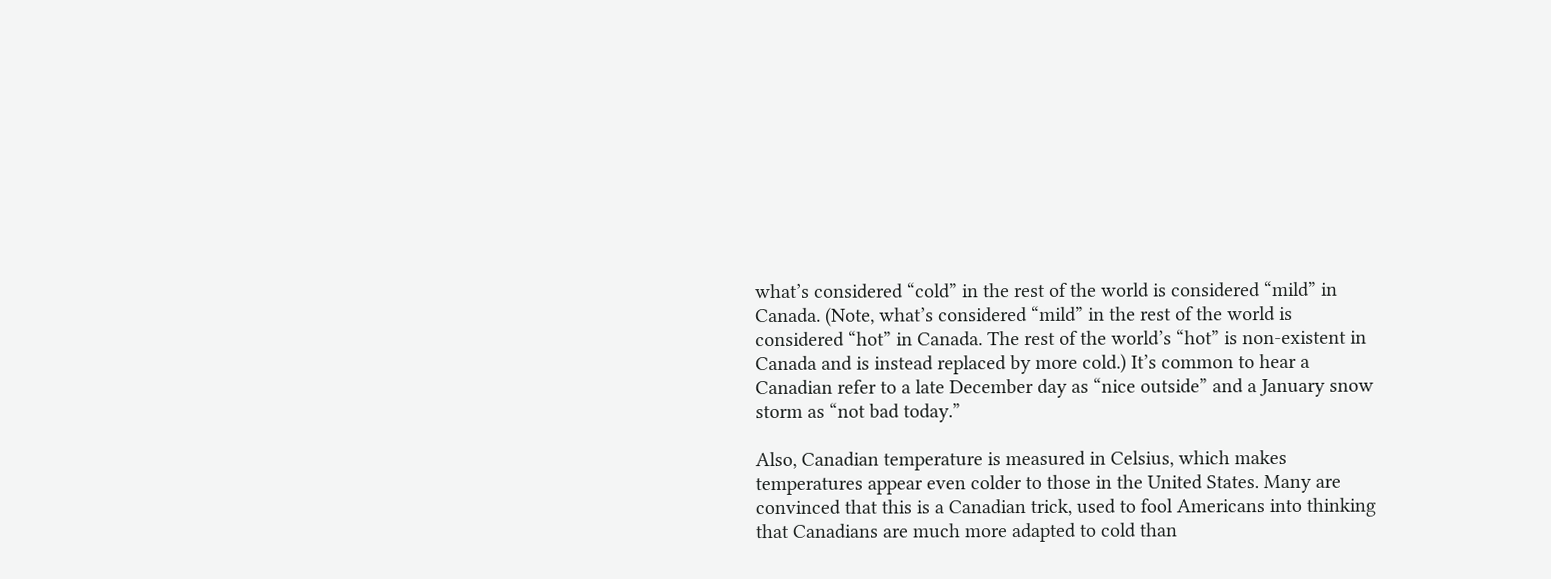what’s considered “cold” in the rest of the world is considered “mild” in Canada. (Note, what’s considered “mild” in the rest of the world is considered “hot” in Canada. The rest of the world’s “hot” is non-existent in Canada and is instead replaced by more cold.) It’s common to hear a Canadian refer to a late December day as “nice outside” and a January snow storm as “not bad today.”

Also, Canadian temperature is measured in Celsius, which makes temperatures appear even colder to those in the United States. Many are convinced that this is a Canadian trick, used to fool Americans into thinking that Canadians are much more adapted to cold than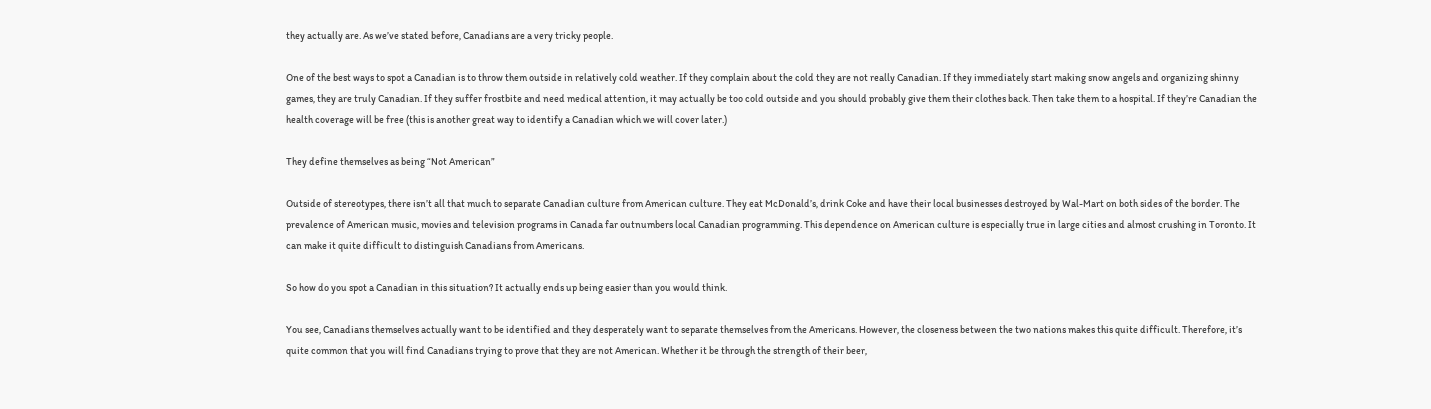they actually are. As we’ve stated before, Canadians are a very tricky people.

One of the best ways to spot a Canadian is to throw them outside in relatively cold weather. If they complain about the cold they are not really Canadian. If they immediately start making snow angels and organizing shinny games, they are truly Canadian. If they suffer frostbite and need medical attention, it may actually be too cold outside and you should probably give them their clothes back. Then take them to a hospital. If they’re Canadian the health coverage will be free (this is another great way to identify a Canadian which we will cover later.)

They define themselves as being “Not American”

Outside of stereotypes, there isn’t all that much to separate Canadian culture from American culture. They eat McDonald’s, drink Coke and have their local businesses destroyed by Wal-Mart on both sides of the border. The prevalence of American music, movies and television programs in Canada far outnumbers local Canadian programming. This dependence on American culture is especially true in large cities and almost crushing in Toronto. It can make it quite difficult to distinguish Canadians from Americans.

So how do you spot a Canadian in this situation? It actually ends up being easier than you would think.

You see, Canadians themselves actually want to be identified and they desperately want to separate themselves from the Americans. However, the closeness between the two nations makes this quite difficult. Therefore, it’s quite common that you will find Canadians trying to prove that they are not American. Whether it be through the strength of their beer,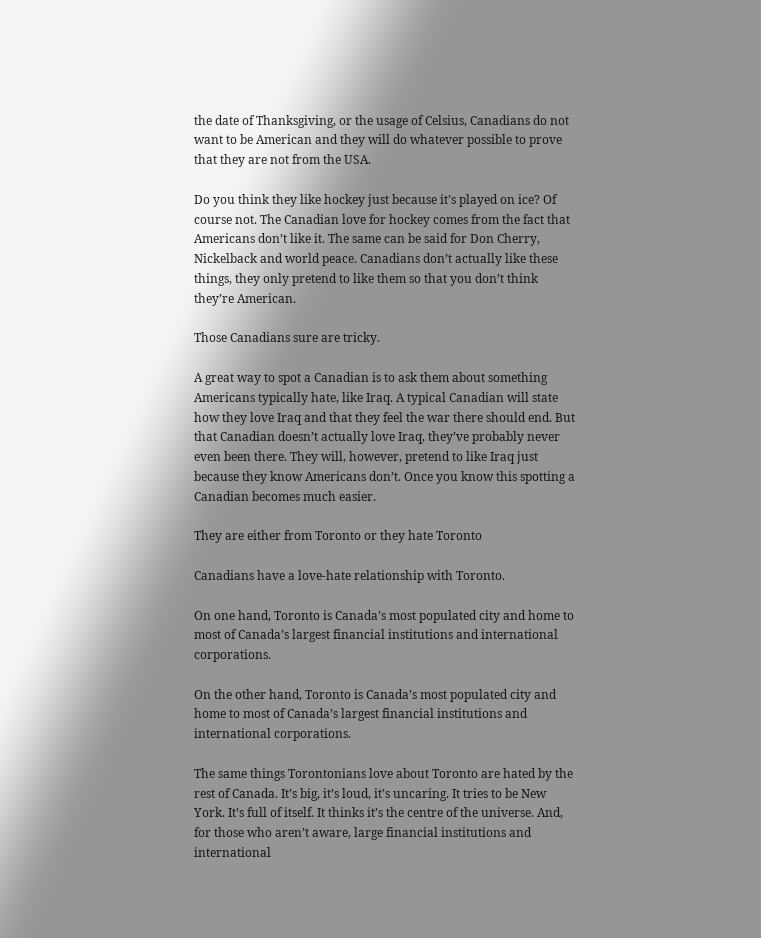the date of Thanksgiving, or the usage of Celsius, Canadians do not want to be American and they will do whatever possible to prove that they are not from the USA.

Do you think they like hockey just because it’s played on ice? Of course not. The Canadian love for hockey comes from the fact that Americans don’t like it. The same can be said for Don Cherry, Nickelback and world peace. Canadians don’t actually like these things, they only pretend to like them so that you don’t think they’re American.

Those Canadians sure are tricky.

A great way to spot a Canadian is to ask them about something Americans typically hate, like Iraq. A typical Canadian will state how they love Iraq and that they feel the war there should end. But that Canadian doesn’t actually love Iraq, they’ve probably never even been there. They will, however, pretend to like Iraq just because they know Americans don’t. Once you know this spotting a Canadian becomes much easier.

They are either from Toronto or they hate Toronto

Canadians have a love-hate relationship with Toronto.

On one hand, Toronto is Canada’s most populated city and home to most of Canada’s largest financial institutions and international corporations.

On the other hand, Toronto is Canada’s most populated city and home to most of Canada’s largest financial institutions and international corporations.

The same things Torontonians love about Toronto are hated by the rest of Canada. It’s big, it’s loud, it’s uncaring. It tries to be New York. It’s full of itself. It thinks it’s the centre of the universe. And, for those who aren’t aware, large financial institutions and international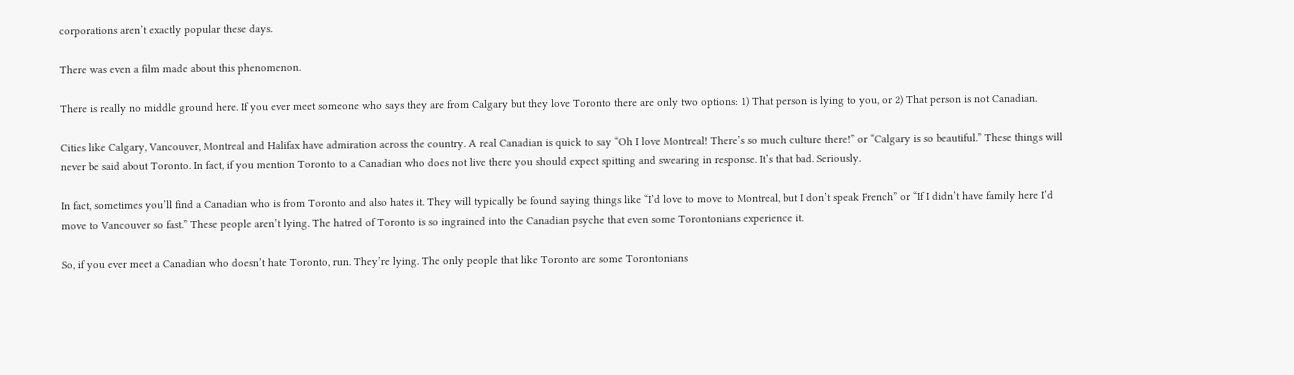corporations aren’t exactly popular these days.

There was even a film made about this phenomenon.

There is really no middle ground here. If you ever meet someone who says they are from Calgary but they love Toronto there are only two options: 1) That person is lying to you, or 2) That person is not Canadian.

Cities like Calgary, Vancouver, Montreal and Halifax have admiration across the country. A real Canadian is quick to say “Oh I love Montreal! There’s so much culture there!” or “Calgary is so beautiful.” These things will never be said about Toronto. In fact, if you mention Toronto to a Canadian who does not live there you should expect spitting and swearing in response. It’s that bad. Seriously.

In fact, sometimes you’ll find a Canadian who is from Toronto and also hates it. They will typically be found saying things like “I’d love to move to Montreal, but I don’t speak French” or “If I didn’t have family here I’d move to Vancouver so fast.” These people aren’t lying. The hatred of Toronto is so ingrained into the Canadian psyche that even some Torontonians experience it.

So, if you ever meet a Canadian who doesn’t hate Toronto, run. They’re lying. The only people that like Toronto are some Torontonians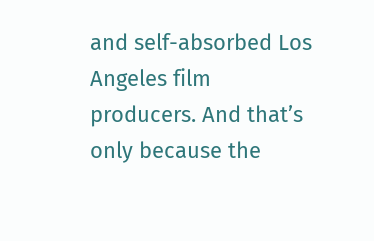and self-absorbed Los Angeles film producers. And that’s only because the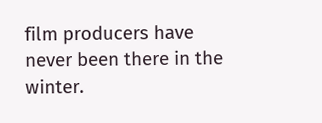film producers have never been there in the winter.